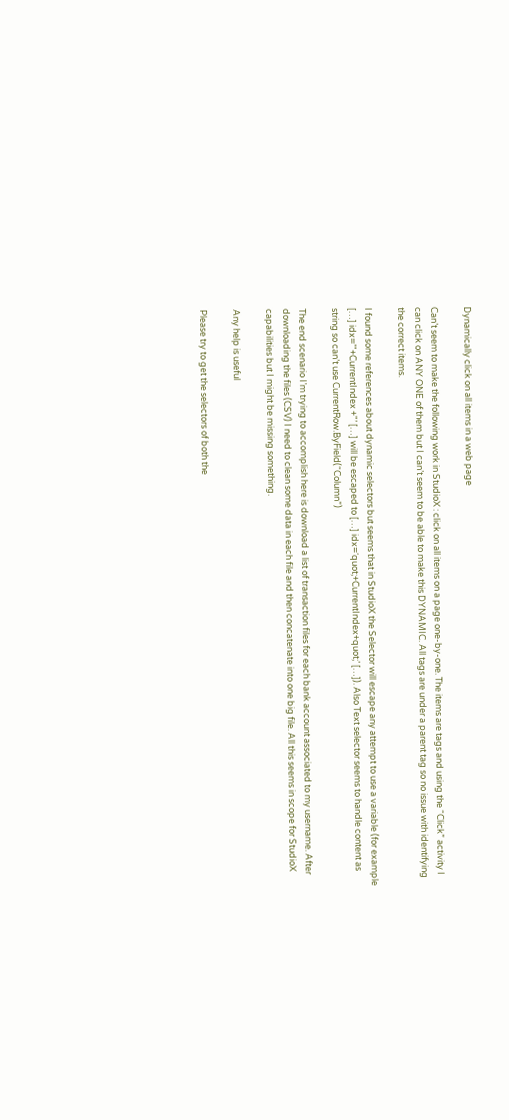Dynamically click on all items in a web page

Can’t seem to make the following work in StudioX : click on all items on a page one-by-one. The items are tags and using the “Click” activity I can click on ANY ONE of them but I can’t seem to be able to make this DYNAMIC. All tags are under a parent tag so no issue with identifying the correct items.

I found some references about dynamic selectors but seems that in StudioX the Selector will escape any attempt to use a variable (for example […] idx=’"+CurrentIndex +"’ […] will be escaped to […] idx=‘quot;+CurrentIndex+quot;’ […]). Also Text selector seems to handle content as string so can’t use CurrentRow.ByField(“Column”)

The end scenario I’m trying to accomplish here is download a list of transaction files for each bank account associated to my username. After downloading the files (CSV) I need to clean some data in each file and then concatenate into one big file. All this seems in scope for StudioX capabilities but I might be missing something.

Any help is useful

Please try to get the selectors of both the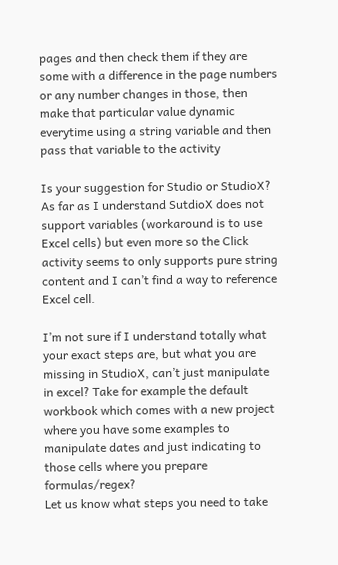pages and then check them if they are some with a difference in the page numbers or any number changes in those, then make that particular value dynamic everytime using a string variable and then pass that variable to the activity

Is your suggestion for Studio or StudioX? As far as I understand SutdioX does not support variables (workaround is to use Excel cells) but even more so the Click activity seems to only supports pure string content and I can’t find a way to reference Excel cell.

I’m not sure if I understand totally what your exact steps are, but what you are missing in StudioX, can’t just manipulate in excel? Take for example the default workbook which comes with a new project where you have some examples to manipulate dates and just indicating to those cells where you prepare formulas/regex?
Let us know what steps you need to take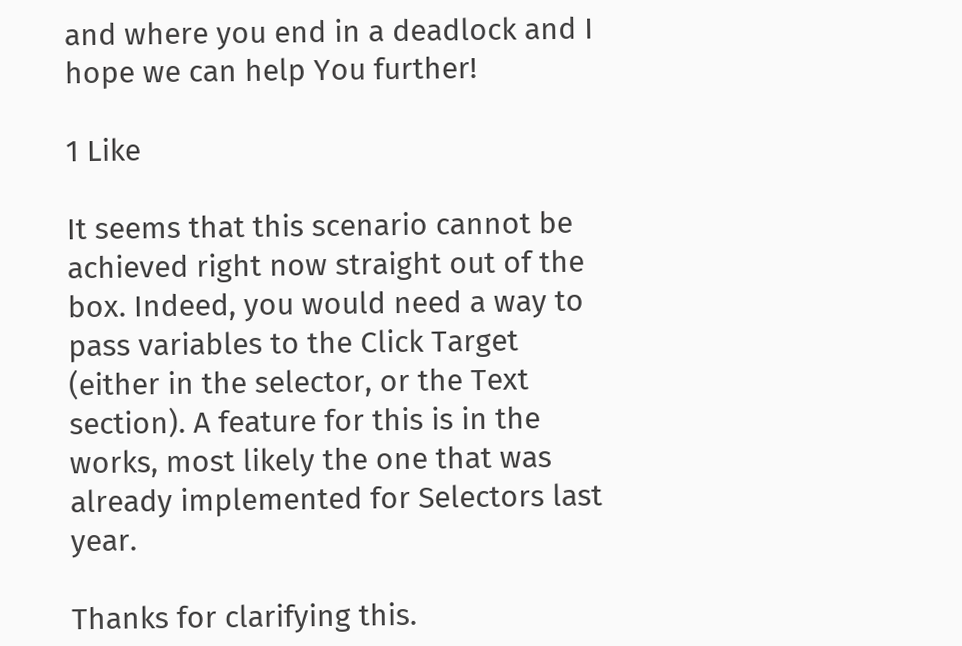and where you end in a deadlock and I hope we can help You further!

1 Like

It seems that this scenario cannot be achieved right now straight out of the box. Indeed, you would need a way to pass variables to the Click Target (either in the selector, or the Text section). A feature for this is in the works, most likely the one that was already implemented for Selectors last year.

Thanks for clarifying this.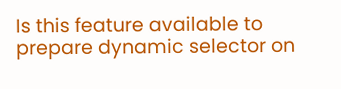Is this feature available to prepare dynamic selector on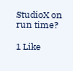StudioX on run time?

1 Like